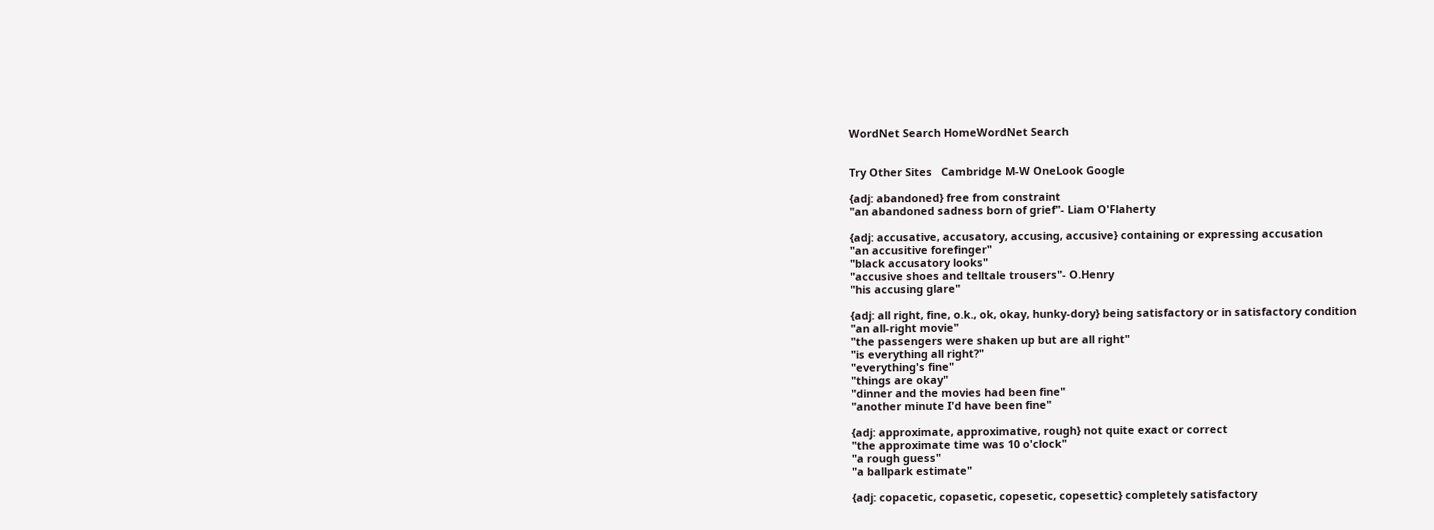WordNet Search HomeWordNet Search


Try Other Sites   Cambridge M-W OneLook Google

{adj: abandoned} free from constraint
"an abandoned sadness born of grief"- Liam O'Flaherty

{adj: accusative, accusatory, accusing, accusive} containing or expressing accusation
"an accusitive forefinger"
"black accusatory looks"
"accusive shoes and telltale trousers"- O.Henry
"his accusing glare"

{adj: all right, fine, o.k., ok, okay, hunky-dory} being satisfactory or in satisfactory condition
"an all-right movie"
"the passengers were shaken up but are all right"
"is everything all right?"
"everything's fine"
"things are okay"
"dinner and the movies had been fine"
"another minute I'd have been fine"

{adj: approximate, approximative, rough} not quite exact or correct
"the approximate time was 10 o'clock"
"a rough guess"
"a ballpark estimate"

{adj: copacetic, copasetic, copesetic, copesettic} completely satisfactory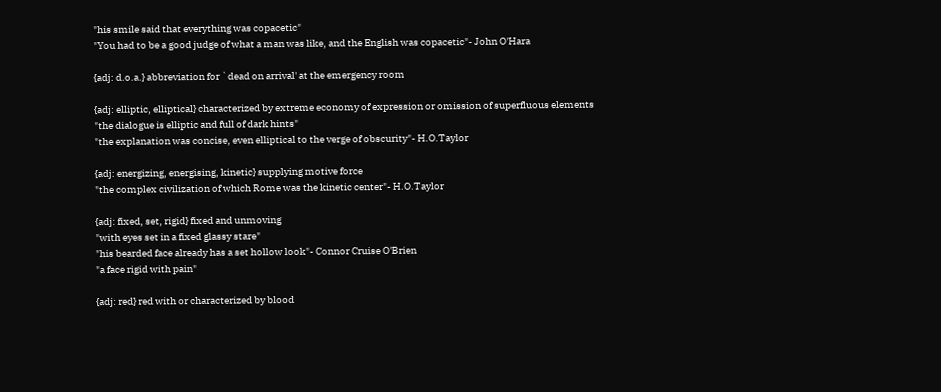"his smile said that everything was copacetic"
"You had to be a good judge of what a man was like, and the English was copacetic"- John O'Hara

{adj: d.o.a.} abbreviation for `dead on arrival' at the emergency room

{adj: elliptic, elliptical} characterized by extreme economy of expression or omission of superfluous elements
"the dialogue is elliptic and full of dark hints"
"the explanation was concise, even elliptical to the verge of obscurity"- H.O.Taylor

{adj: energizing, energising, kinetic} supplying motive force
"the complex civilization of which Rome was the kinetic center"- H.O.Taylor

{adj: fixed, set, rigid} fixed and unmoving
"with eyes set in a fixed glassy stare"
"his bearded face already has a set hollow look"- Connor Cruise O'Brien
"a face rigid with pain"

{adj: red} red with or characterized by blood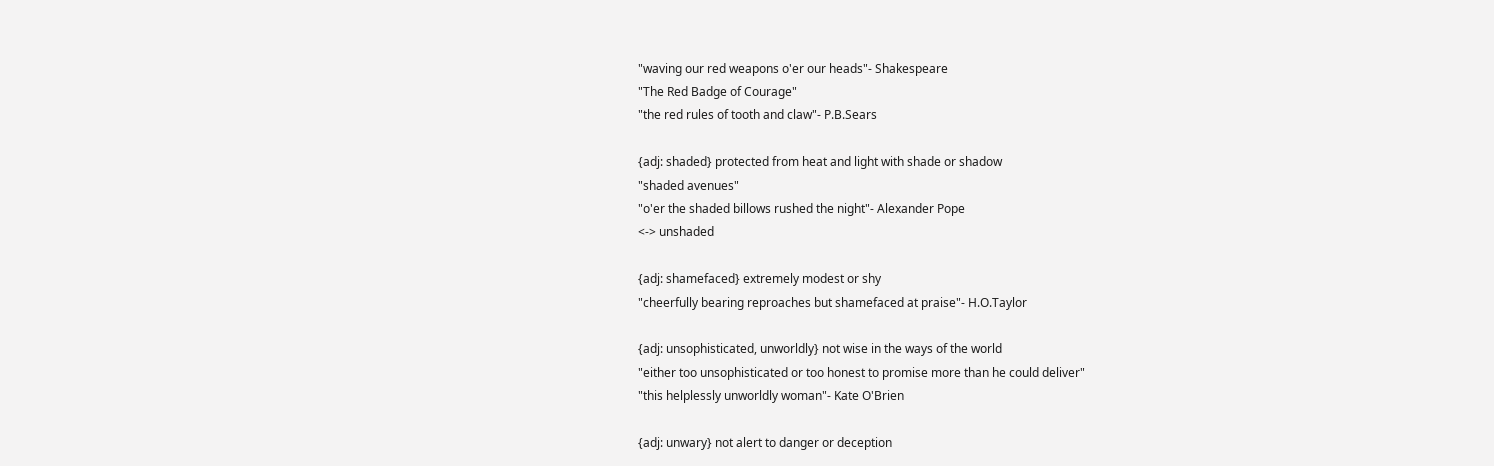"waving our red weapons o'er our heads"- Shakespeare
"The Red Badge of Courage"
"the red rules of tooth and claw"- P.B.Sears

{adj: shaded} protected from heat and light with shade or shadow
"shaded avenues"
"o'er the shaded billows rushed the night"- Alexander Pope
<-> unshaded

{adj: shamefaced} extremely modest or shy
"cheerfully bearing reproaches but shamefaced at praise"- H.O.Taylor

{adj: unsophisticated, unworldly} not wise in the ways of the world
"either too unsophisticated or too honest to promise more than he could deliver"
"this helplessly unworldly woman"- Kate O'Brien

{adj: unwary} not alert to danger or deception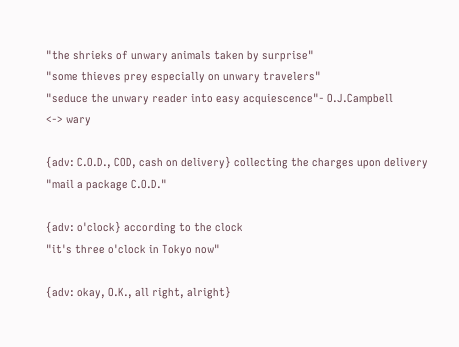"the shrieks of unwary animals taken by surprise"
"some thieves prey especially on unwary travelers"
"seduce the unwary reader into easy acquiescence"- O.J.Campbell
<-> wary

{adv: C.O.D., COD, cash on delivery} collecting the charges upon delivery
"mail a package C.O.D."

{adv: o'clock} according to the clock
"it's three o'clock in Tokyo now"

{adv: okay, O.K., all right, alright}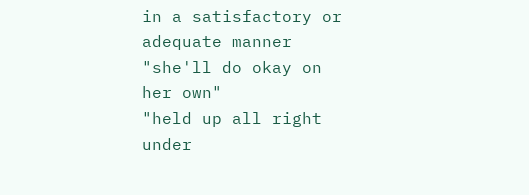in a satisfactory or adequate manner
"she'll do okay on her own"
"held up all right under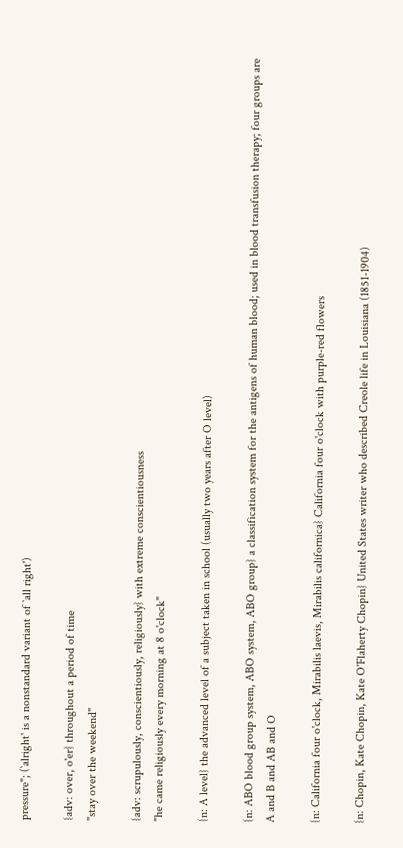pressure"; (`alright' is a nonstandard variant of `all right')

{adv: over, o'er} throughout a period of time
"stay over the weekend"

{adv: scrupulously, conscientiously, religiously} with extreme conscientiousness
"he came religiously every morning at 8 o'clock"

{n: A level} the advanced level of a subject taken in school (usually two years after O level)

{n: ABO blood group system, ABO system, ABO group} a classification system for the antigens of human blood; used in blood transfusion therapy; four groups are A and B and AB and O

{n: California four o'clock, Mirabilis laevis, Mirabilis californica} California four o'clock with purple-red flowers

{n: Chopin, Kate Chopin, Kate O'Flaherty Chopin} United States writer who described Creole life in Louisiana (1851-1904)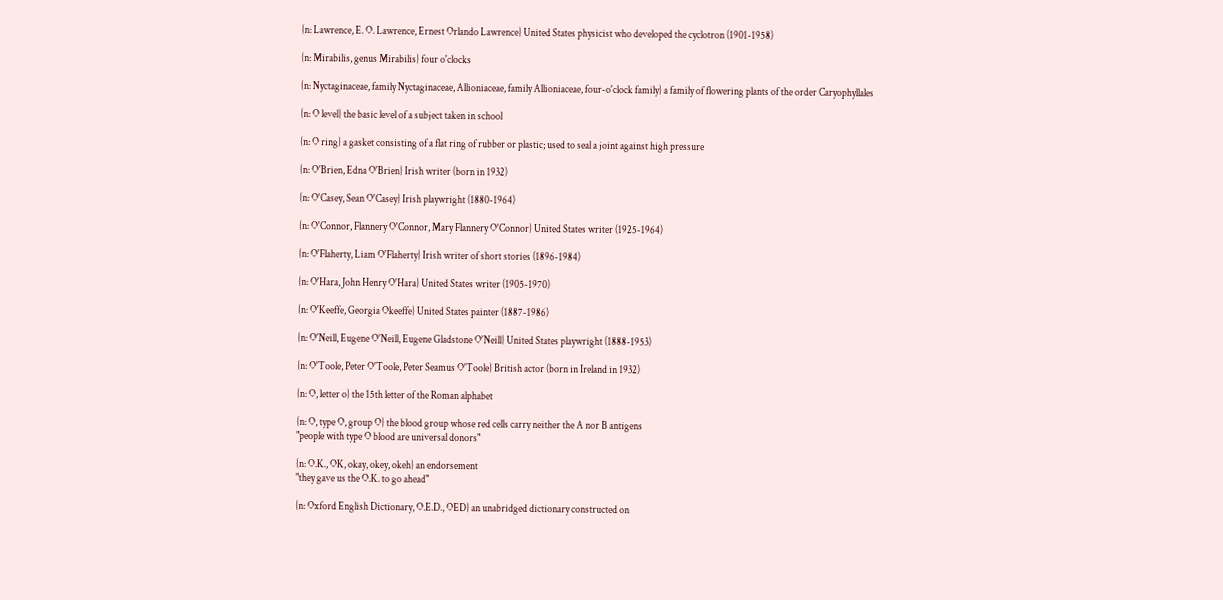{n: Lawrence, E. O. Lawrence, Ernest Orlando Lawrence} United States physicist who developed the cyclotron (1901-1958)

{n: Mirabilis, genus Mirabilis} four o'clocks

{n: Nyctaginaceae, family Nyctaginaceae, Allioniaceae, family Allioniaceae, four-o'clock family} a family of flowering plants of the order Caryophyllales

{n: O level} the basic level of a subject taken in school

{n: O ring} a gasket consisting of a flat ring of rubber or plastic; used to seal a joint against high pressure

{n: O'Brien, Edna O'Brien} Irish writer (born in 1932)

{n: O'Casey, Sean O'Casey} Irish playwright (1880-1964)

{n: O'Connor, Flannery O'Connor, Mary Flannery O'Connor} United States writer (1925-1964)

{n: O'Flaherty, Liam O'Flaherty} Irish writer of short stories (1896-1984)

{n: O'Hara, John Henry O'Hara} United States writer (1905-1970)

{n: O'Keeffe, Georgia Okeeffe} United States painter (1887-1986)

{n: O'Neill, Eugene O'Neill, Eugene Gladstone O'Neill} United States playwright (1888-1953)

{n: O'Toole, Peter O'Toole, Peter Seamus O'Toole} British actor (born in Ireland in 1932)

{n: O, letter o} the 15th letter of the Roman alphabet

{n: O, type O, group O} the blood group whose red cells carry neither the A nor B antigens
"people with type O blood are universal donors"

{n: O.K., OK, okay, okey, okeh} an endorsement
"they gave us the O.K. to go ahead"

{n: Oxford English Dictionary, O.E.D., OED} an unabridged dictionary constructed on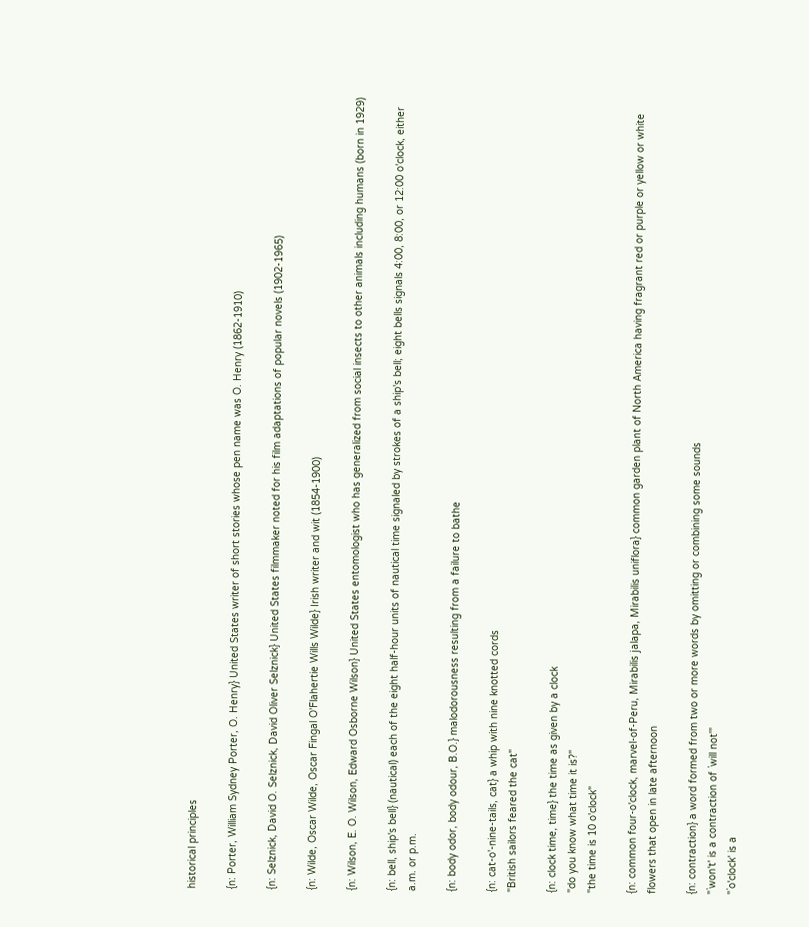historical principles

{n: Porter, William Sydney Porter, O. Henry} United States writer of short stories whose pen name was O. Henry (1862-1910)

{n: Selznick, David O. Selznick, David Oliver Selznick} United States filmmaker noted for his film adaptations of popular novels (1902-1965)

{n: Wilde, Oscar Wilde, Oscar Fingal O'Flahertie Wills Wilde} Irish writer and wit (1854-1900)

{n: Wilson, E. O. Wilson, Edward Osborne Wilson} United States entomologist who has generalized from social insects to other animals including humans (born in 1929)

{n: bell, ship's bell} (nautical) each of the eight half-hour units of nautical time signaled by strokes of a ship's bell; eight bells signals 4:00, 8:00, or 12:00 o'clock, either a.m. or p.m.

{n: body odor, body odour, B.O.} malodorousness resulting from a failure to bathe

{n: cat-o'-nine-tails, cat} a whip with nine knotted cords
"British sailors feared the cat"

{n: clock time, time} the time as given by a clock
"do you know what time it is?"
"the time is 10 o'clock"

{n: common four-o'clock, marvel-of-Peru, Mirabilis jalapa, Mirabilis uniflora} common garden plant of North America having fragrant red or purple or yellow or white flowers that open in late afternoon

{n: contraction} a word formed from two or more words by omitting or combining some sounds
"`won't' is a contraction of `will not'"
"`o'clock' is a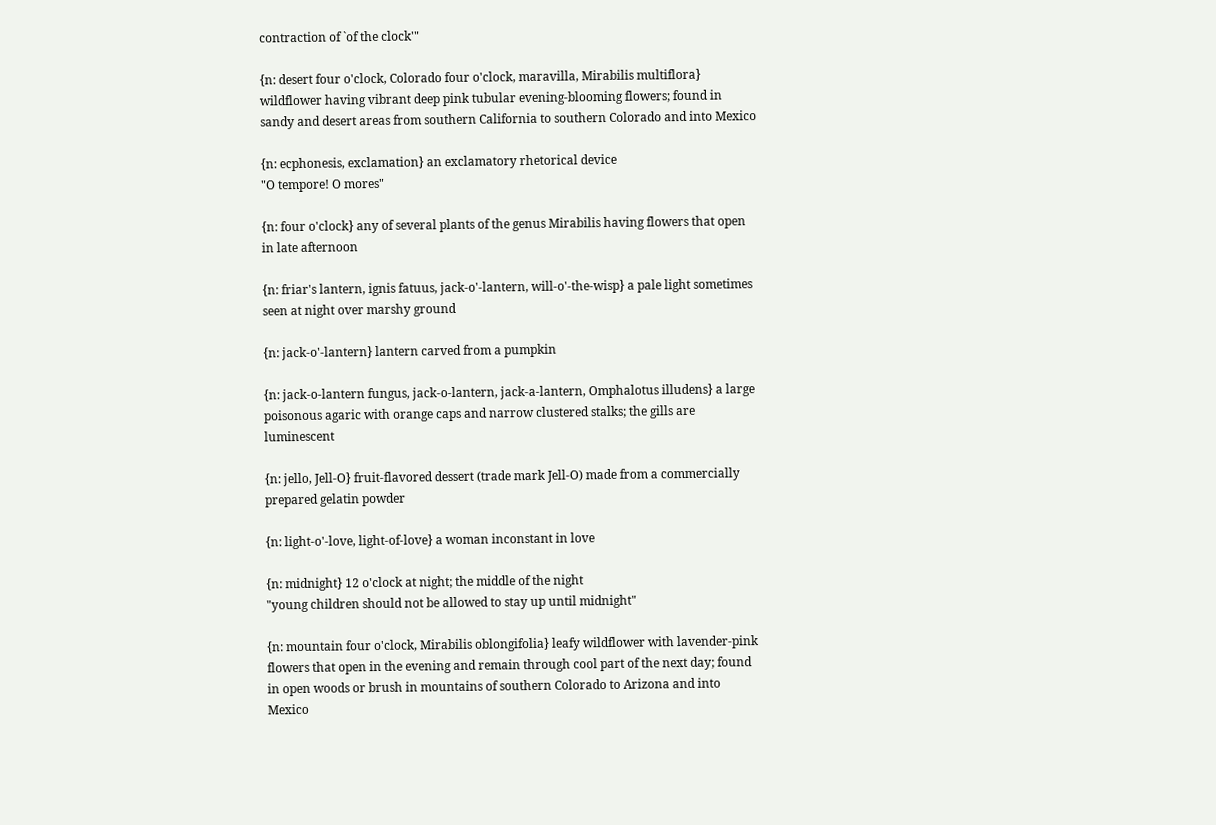contraction of `of the clock'"

{n: desert four o'clock, Colorado four o'clock, maravilla, Mirabilis multiflora} wildflower having vibrant deep pink tubular evening-blooming flowers; found in sandy and desert areas from southern California to southern Colorado and into Mexico

{n: ecphonesis, exclamation} an exclamatory rhetorical device
"O tempore! O mores"

{n: four o'clock} any of several plants of the genus Mirabilis having flowers that open in late afternoon

{n: friar's lantern, ignis fatuus, jack-o'-lantern, will-o'-the-wisp} a pale light sometimes seen at night over marshy ground

{n: jack-o'-lantern} lantern carved from a pumpkin

{n: jack-o-lantern fungus, jack-o-lantern, jack-a-lantern, Omphalotus illudens} a large poisonous agaric with orange caps and narrow clustered stalks; the gills are luminescent

{n: jello, Jell-O} fruit-flavored dessert (trade mark Jell-O) made from a commercially prepared gelatin powder

{n: light-o'-love, light-of-love} a woman inconstant in love

{n: midnight} 12 o'clock at night; the middle of the night
"young children should not be allowed to stay up until midnight"

{n: mountain four o'clock, Mirabilis oblongifolia} leafy wildflower with lavender-pink flowers that open in the evening and remain through cool part of the next day; found in open woods or brush in mountains of southern Colorado to Arizona and into Mexico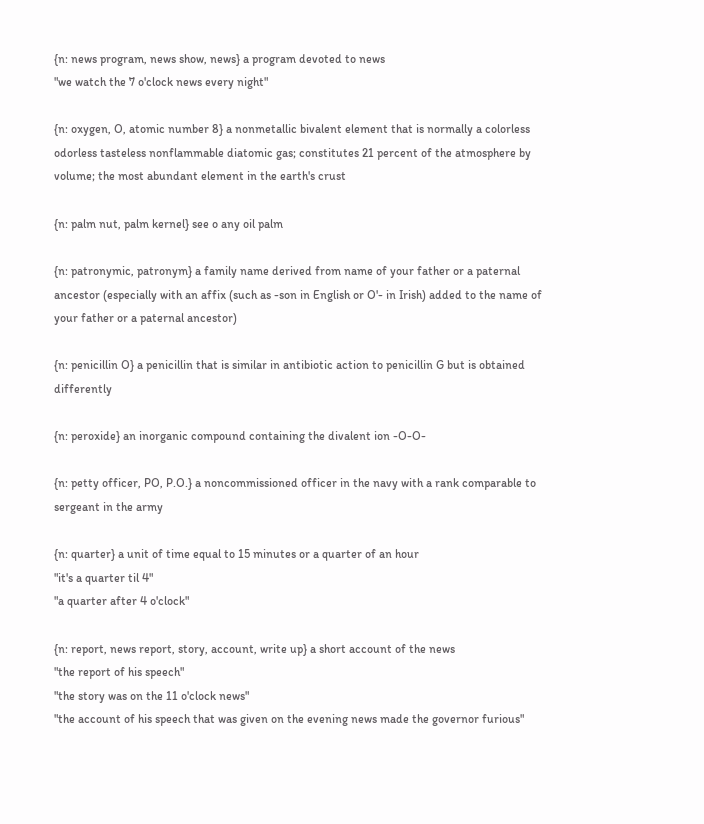{n: news program, news show, news} a program devoted to news
"we watch the 7 o'clock news every night"

{n: oxygen, O, atomic number 8} a nonmetallic bivalent element that is normally a colorless odorless tasteless nonflammable diatomic gas; constitutes 21 percent of the atmosphere by volume; the most abundant element in the earth's crust

{n: palm nut, palm kernel} see o any oil palm

{n: patronymic, patronym} a family name derived from name of your father or a paternal ancestor (especially with an affix (such as -son in English or O'- in Irish) added to the name of your father or a paternal ancestor)

{n: penicillin O} a penicillin that is similar in antibiotic action to penicillin G but is obtained differently

{n: peroxide} an inorganic compound containing the divalent ion -O-O-

{n: petty officer, PO, P.O.} a noncommissioned officer in the navy with a rank comparable to sergeant in the army

{n: quarter} a unit of time equal to 15 minutes or a quarter of an hour
"it's a quarter til 4"
"a quarter after 4 o'clock"

{n: report, news report, story, account, write up} a short account of the news
"the report of his speech"
"the story was on the 11 o'clock news"
"the account of his speech that was given on the evening news made the governor furious"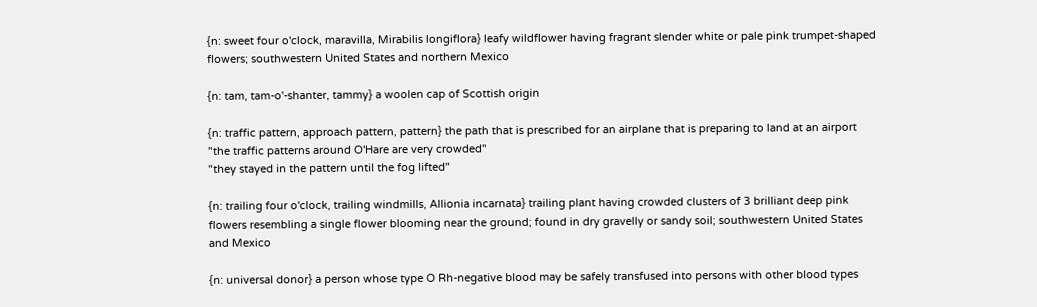{n: sweet four o'clock, maravilla, Mirabilis longiflora} leafy wildflower having fragrant slender white or pale pink trumpet-shaped flowers; southwestern United States and northern Mexico

{n: tam, tam-o'-shanter, tammy} a woolen cap of Scottish origin

{n: traffic pattern, approach pattern, pattern} the path that is prescribed for an airplane that is preparing to land at an airport
"the traffic patterns around O'Hare are very crowded"
"they stayed in the pattern until the fog lifted"

{n: trailing four o'clock, trailing windmills, Allionia incarnata} trailing plant having crowded clusters of 3 brilliant deep pink flowers resembling a single flower blooming near the ground; found in dry gravelly or sandy soil; southwestern United States and Mexico

{n: universal donor} a person whose type O Rh-negative blood may be safely transfused into persons with other blood types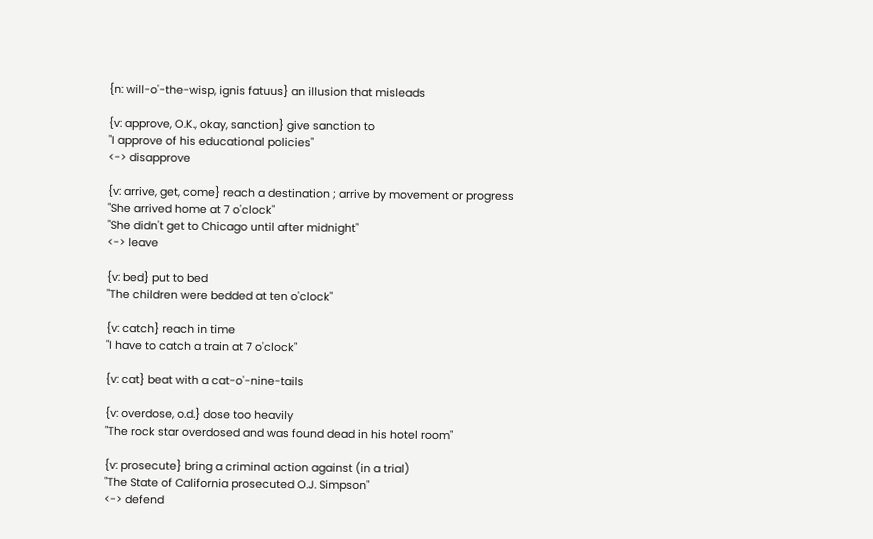{n: will-o'-the-wisp, ignis fatuus} an illusion that misleads

{v: approve, O.K., okay, sanction} give sanction to
"I approve of his educational policies"
<-> disapprove

{v: arrive, get, come} reach a destination ; arrive by movement or progress
"She arrived home at 7 o'clock"
"She didn't get to Chicago until after midnight"
<-> leave

{v: bed} put to bed
"The children were bedded at ten o'clock"

{v: catch} reach in time
"I have to catch a train at 7 o'clock"

{v: cat} beat with a cat-o'-nine-tails

{v: overdose, o.d.} dose too heavily
"The rock star overdosed and was found dead in his hotel room"

{v: prosecute} bring a criminal action against (in a trial)
"The State of California prosecuted O.J. Simpson"
<-> defend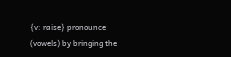{v: raise} pronounce (vowels) by bringing the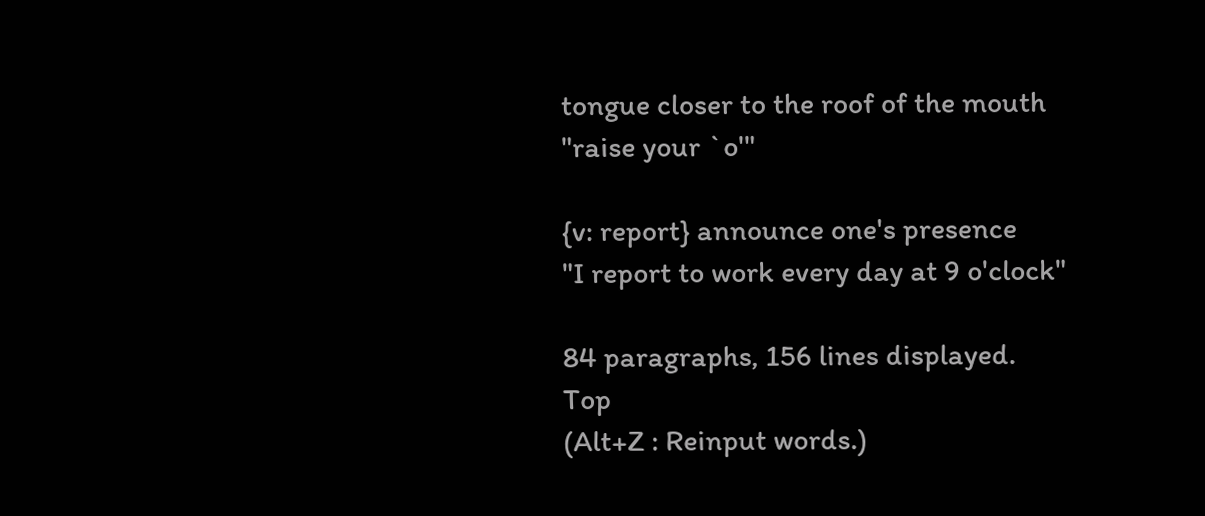tongue closer to the roof of the mouth
"raise your `o'"

{v: report} announce one's presence
"I report to work every day at 9 o'clock"

84 paragraphs, 156 lines displayed.    Top
(Alt+Z : Reinput words.)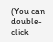(You can double-click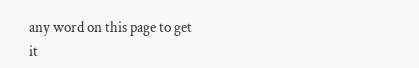any word on this page to get it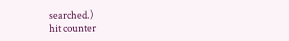searched.)
hit counter